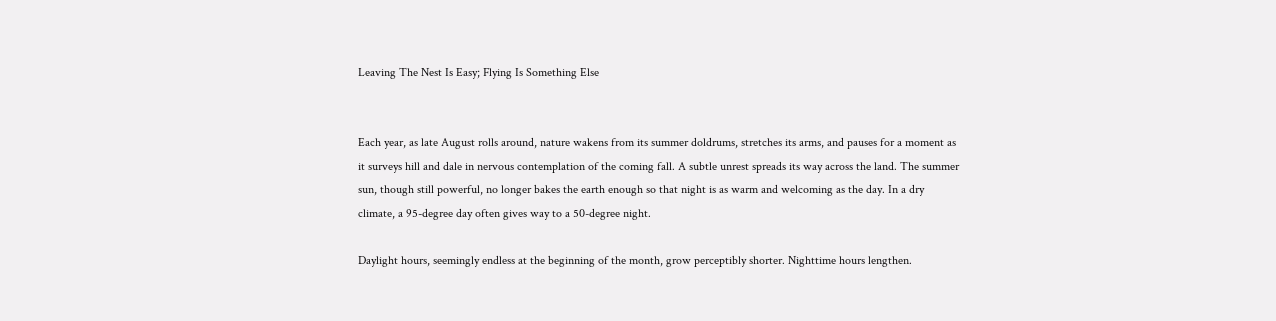Leaving The Nest Is Easy; Flying Is Something Else


Each year, as late August rolls around, nature wakens from its summer doldrums, stretches its arms, and pauses for a moment as it surveys hill and dale in nervous contemplation of the coming fall. A subtle unrest spreads its way across the land. The summer sun, though still powerful, no longer bakes the earth enough so that night is as warm and welcoming as the day. In a dry climate, a 95-degree day often gives way to a 50-degree night.

Daylight hours, seemingly endless at the beginning of the month, grow perceptibly shorter. Nighttime hours lengthen.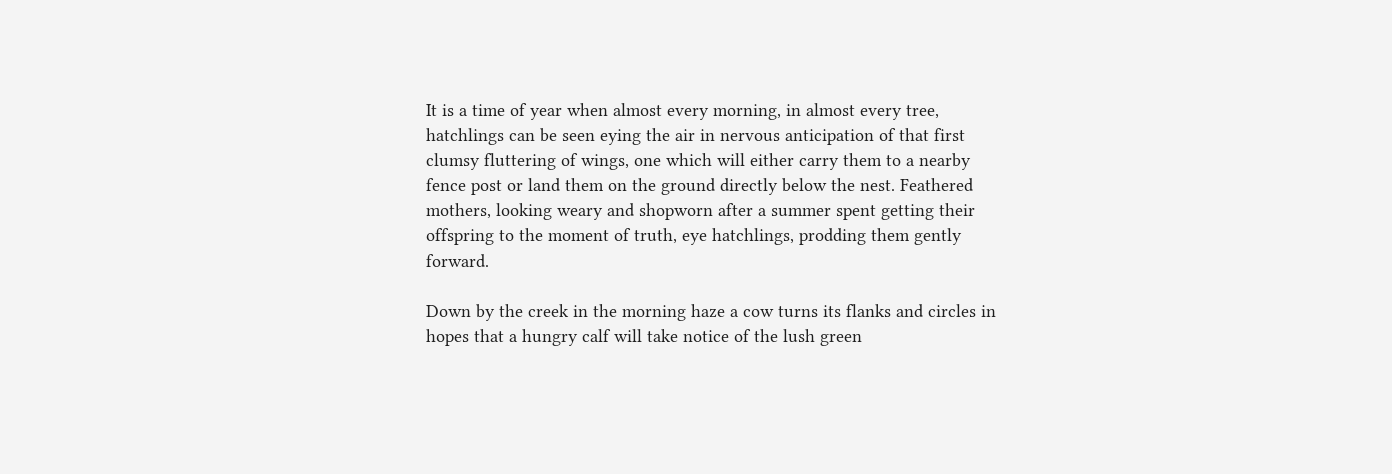It is a time of year when almost every morning, in almost every tree, hatchlings can be seen eying the air in nervous anticipation of that first clumsy fluttering of wings, one which will either carry them to a nearby fence post or land them on the ground directly below the nest. Feathered mothers, looking weary and shopworn after a summer spent getting their offspring to the moment of truth, eye hatchlings, prodding them gently forward.

Down by the creek in the morning haze a cow turns its flanks and circles in hopes that a hungry calf will take notice of the lush green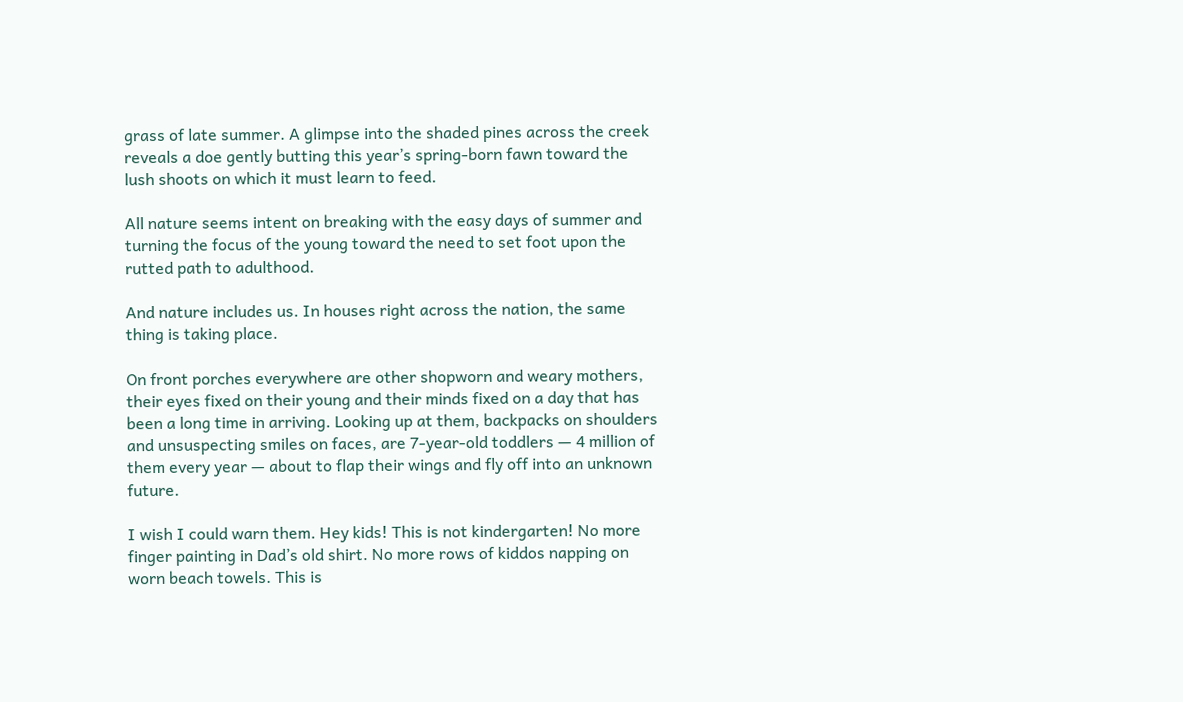grass of late summer. A glimpse into the shaded pines across the creek reveals a doe gently butting this year’s spring-born fawn toward the lush shoots on which it must learn to feed.

All nature seems intent on breaking with the easy days of summer and turning the focus of the young toward the need to set foot upon the rutted path to adulthood.

And nature includes us. In houses right across the nation, the same thing is taking place.

On front porches everywhere are other shopworn and weary mothers, their eyes fixed on their young and their minds fixed on a day that has been a long time in arriving. Looking up at them, backpacks on shoulders and unsuspecting smiles on faces, are 7-year-old toddlers — 4 million of them every year — about to flap their wings and fly off into an unknown future.

I wish I could warn them. Hey kids! This is not kindergarten! No more finger painting in Dad’s old shirt. No more rows of kiddos napping on worn beach towels. This is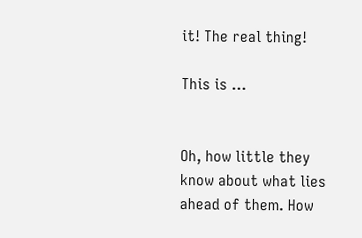it! The real thing!

This is ...


Oh, how little they know about what lies ahead of them. How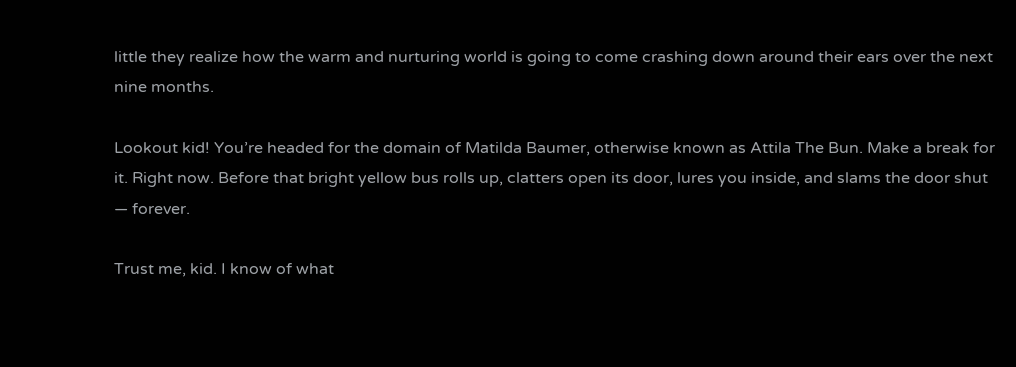little they realize how the warm and nurturing world is going to come crashing down around their ears over the next nine months.

Lookout kid! You’re headed for the domain of Matilda Baumer, otherwise known as Attila The Bun. Make a break for it. Right now. Before that bright yellow bus rolls up, clatters open its door, lures you inside, and slams the door shut — forever.

Trust me, kid. I know of what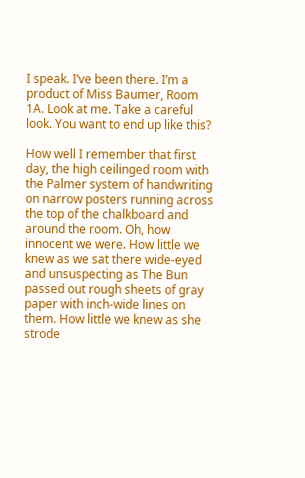I speak. I’ve been there. I’m a product of Miss Baumer, Room 1A. Look at me. Take a careful look. You want to end up like this?

How well I remember that first day, the high ceilinged room with the Palmer system of handwriting on narrow posters running across the top of the chalkboard and around the room. Oh, how innocent we were. How little we knew as we sat there wide-eyed and unsuspecting as The Bun passed out rough sheets of gray paper with inch-wide lines on them. How little we knew as she strode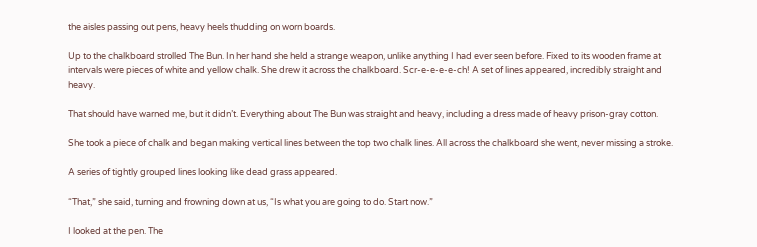the aisles passing out pens, heavy heels thudding on worn boards.

Up to the chalkboard strolled The Bun. In her hand she held a strange weapon, unlike anything I had ever seen before. Fixed to its wooden frame at intervals were pieces of white and yellow chalk. She drew it across the chalkboard. Scr-e-e-e-e-ch! A set of lines appeared, incredibly straight and heavy.

That should have warned me, but it didn’t. Everything about The Bun was straight and heavy, including a dress made of heavy prison-gray cotton.

She took a piece of chalk and began making vertical lines between the top two chalk lines. All across the chalkboard she went, never missing a stroke.

A series of tightly grouped lines looking like dead grass appeared.

“That,” she said, turning and frowning down at us, “Is what you are going to do. Start now.”

I looked at the pen. The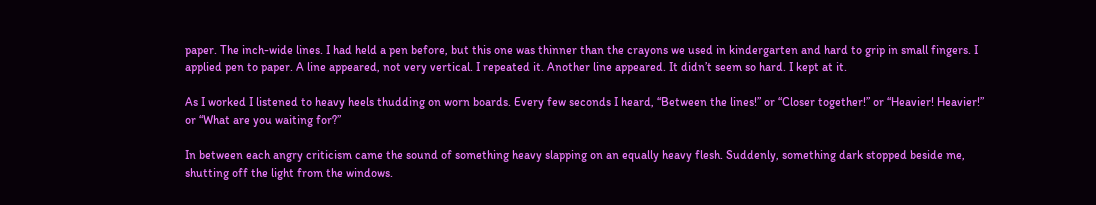paper. The inch-wide lines. I had held a pen before, but this one was thinner than the crayons we used in kindergarten and hard to grip in small fingers. I applied pen to paper. A line appeared, not very vertical. I repeated it. Another line appeared. It didn’t seem so hard. I kept at it.

As I worked I listened to heavy heels thudding on worn boards. Every few seconds I heard, “Between the lines!” or “Closer together!” or “Heavier! Heavier!” or “What are you waiting for?”

In between each angry criticism came the sound of something heavy slapping on an equally heavy flesh. Suddenly, something dark stopped beside me, shutting off the light from the windows.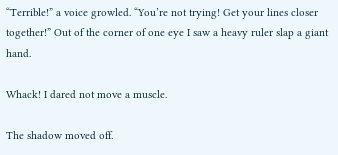“Terrible!” a voice growled. “You’re not trying! Get your lines closer together!” Out of the corner of one eye I saw a heavy ruler slap a giant hand.

Whack! I dared not move a muscle.

The shadow moved off.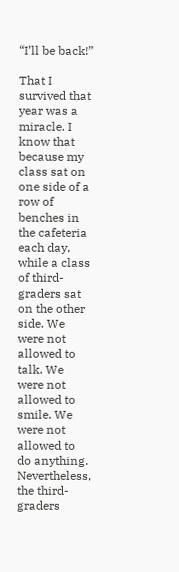“I’ll be back!”

That I survived that year was a miracle. I know that because my class sat on one side of a row of benches in the cafeteria each day, while a class of third-graders sat on the other side. We were not allowed to talk. We were not allowed to smile. We were not allowed to do anything. Nevertheless, the third-graders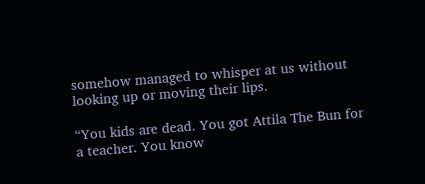somehow managed to whisper at us without looking up or moving their lips.

“You kids are dead. You got Attila The Bun for a teacher. You know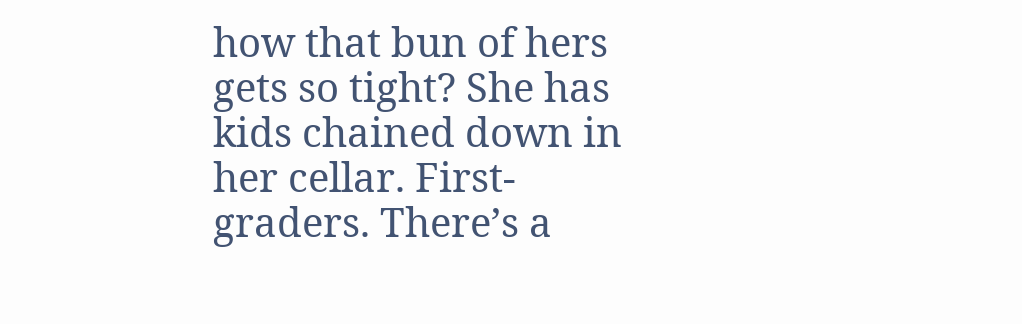how that bun of hers gets so tight? She has kids chained down in her cellar. First-graders. There’s a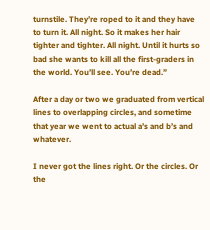turnstile. They’re roped to it and they have to turn it. All night. So it makes her hair tighter and tighter. All night. Until it hurts so bad she wants to kill all the first-graders in the world. You’ll see. You’re dead.”

After a day or two we graduated from vertical lines to overlapping circles, and sometime that year we went to actual a’s and b’s and whatever.

I never got the lines right. Or the circles. Or the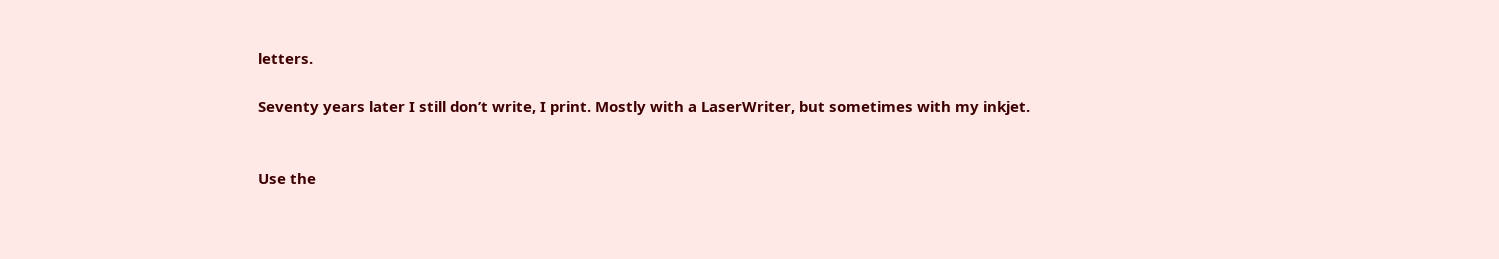letters.

Seventy years later I still don’t write, I print. Mostly with a LaserWriter, but sometimes with my inkjet.


Use the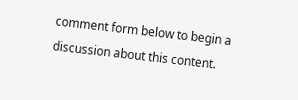comment form below to begin a discussion about this content.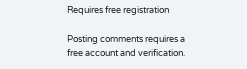Requires free registration

Posting comments requires a free account and verification.